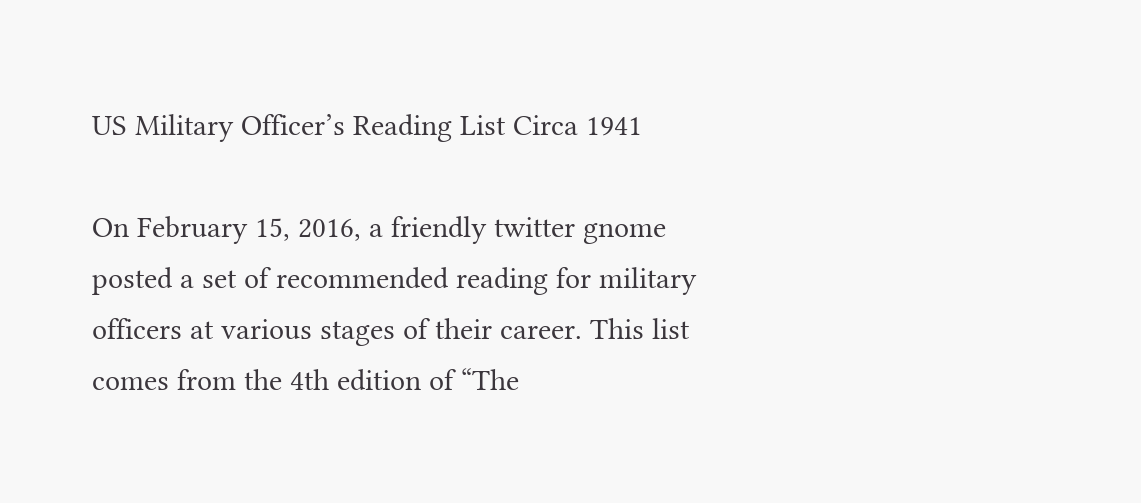US Military Officer’s Reading List Circa 1941

On February 15, 2016, a friendly twitter gnome  posted a set of recommended reading for military officers at various stages of their career. This list comes from the 4th edition of “The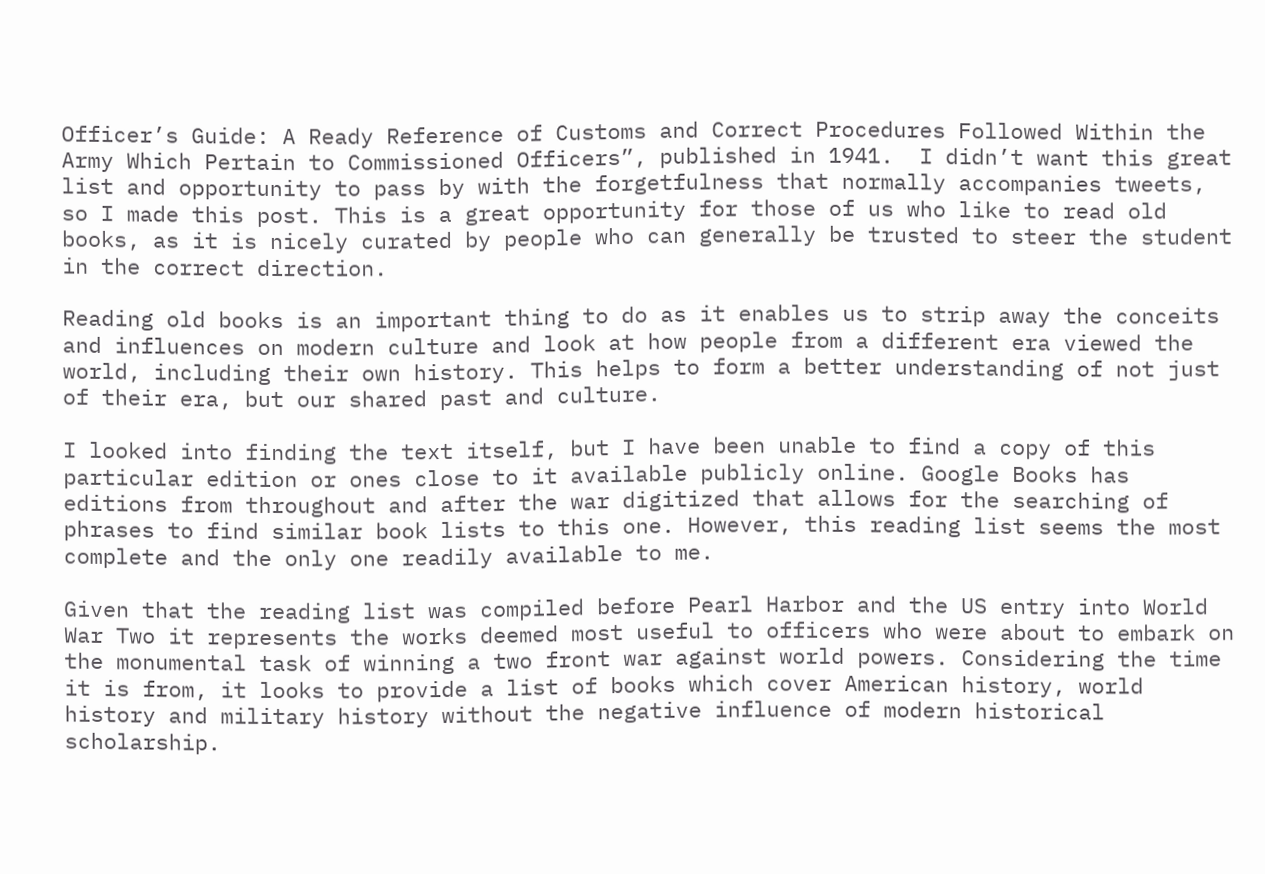Officer’s Guide: A Ready Reference of Customs and Correct Procedures Followed Within the Army Which Pertain to Commissioned Officers”, published in 1941.  I didn’t want this great list and opportunity to pass by with the forgetfulness that normally accompanies tweets, so I made this post. This is a great opportunity for those of us who like to read old books, as it is nicely curated by people who can generally be trusted to steer the student in the correct direction.

Reading old books is an important thing to do as it enables us to strip away the conceits and influences on modern culture and look at how people from a different era viewed the world, including their own history. This helps to form a better understanding of not just of their era, but our shared past and culture.

I looked into finding the text itself, but I have been unable to find a copy of this particular edition or ones close to it available publicly online. Google Books has editions from throughout and after the war digitized that allows for the searching of phrases to find similar book lists to this one. However, this reading list seems the most complete and the only one readily available to me.

Given that the reading list was compiled before Pearl Harbor and the US entry into World War Two it represents the works deemed most useful to officers who were about to embark on the monumental task of winning a two front war against world powers. Considering the time it is from, it looks to provide a list of books which cover American history, world history and military history without the negative influence of modern historical scholarship.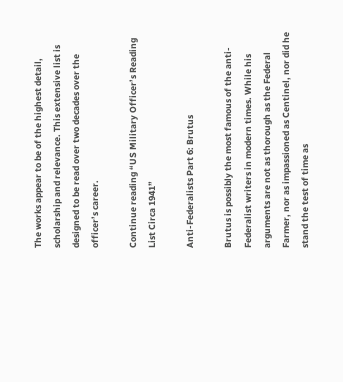The works appear to be of the highest detail, scholarship and relevance. This extensive list is designed to be read over two decades over the officer’s career.

Continue reading “US Military Officer’s Reading List Circa 1941”

Anti-Federalists Part 6: Brutus

Brutus is possibly the most famous of the anti-Federalist writers in modern times. While his arguments are not as thorough as the Federal Farmer, nor as impassioned as Centinel, nor did he stand the test of time as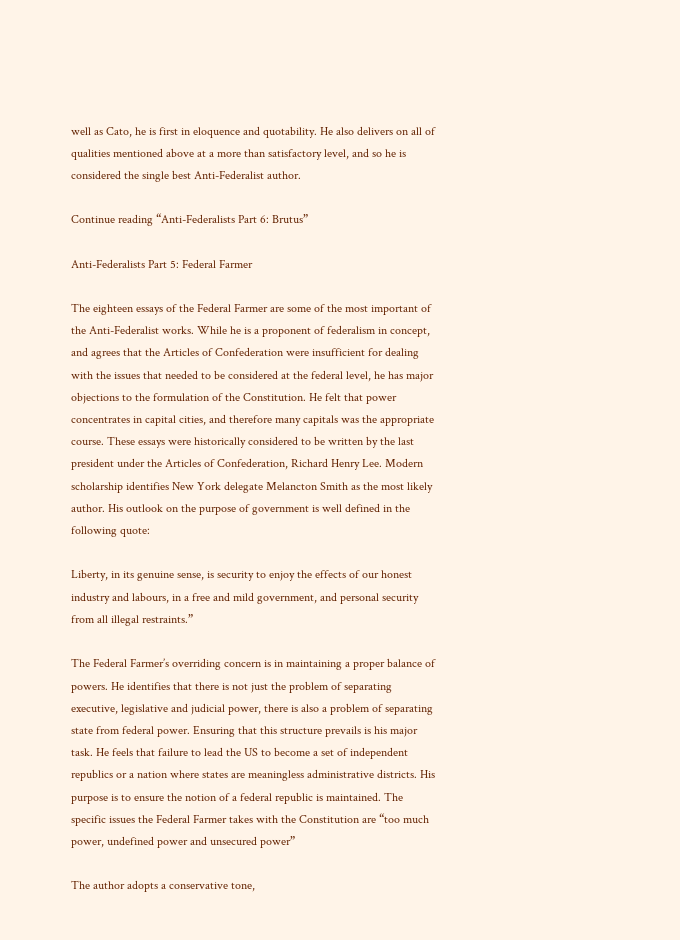well as Cato, he is first in eloquence and quotability. He also delivers on all of qualities mentioned above at a more than satisfactory level, and so he is considered the single best Anti-Federalist author.

Continue reading “Anti-Federalists Part 6: Brutus”

Anti-Federalists Part 5: Federal Farmer

The eighteen essays of the Federal Farmer are some of the most important of the Anti-Federalist works. While he is a proponent of federalism in concept, and agrees that the Articles of Confederation were insufficient for dealing with the issues that needed to be considered at the federal level, he has major objections to the formulation of the Constitution. He felt that power concentrates in capital cities, and therefore many capitals was the appropriate course. These essays were historically considered to be written by the last president under the Articles of Confederation, Richard Henry Lee. Modern scholarship identifies New York delegate Melancton Smith as the most likely author. His outlook on the purpose of government is well defined in the following quote:

Liberty, in its genuine sense, is security to enjoy the effects of our honest industry and labours, in a free and mild government, and personal security from all illegal restraints.”

The Federal Farmer’s overriding concern is in maintaining a proper balance of powers. He identifies that there is not just the problem of separating executive, legislative and judicial power, there is also a problem of separating state from federal power. Ensuring that this structure prevails is his major task. He feels that failure to lead the US to become a set of independent republics or a nation where states are meaningless administrative districts. His purpose is to ensure the notion of a federal republic is maintained. The specific issues the Federal Farmer takes with the Constitution are “too much power, undefined power and unsecured power”

The author adopts a conservative tone,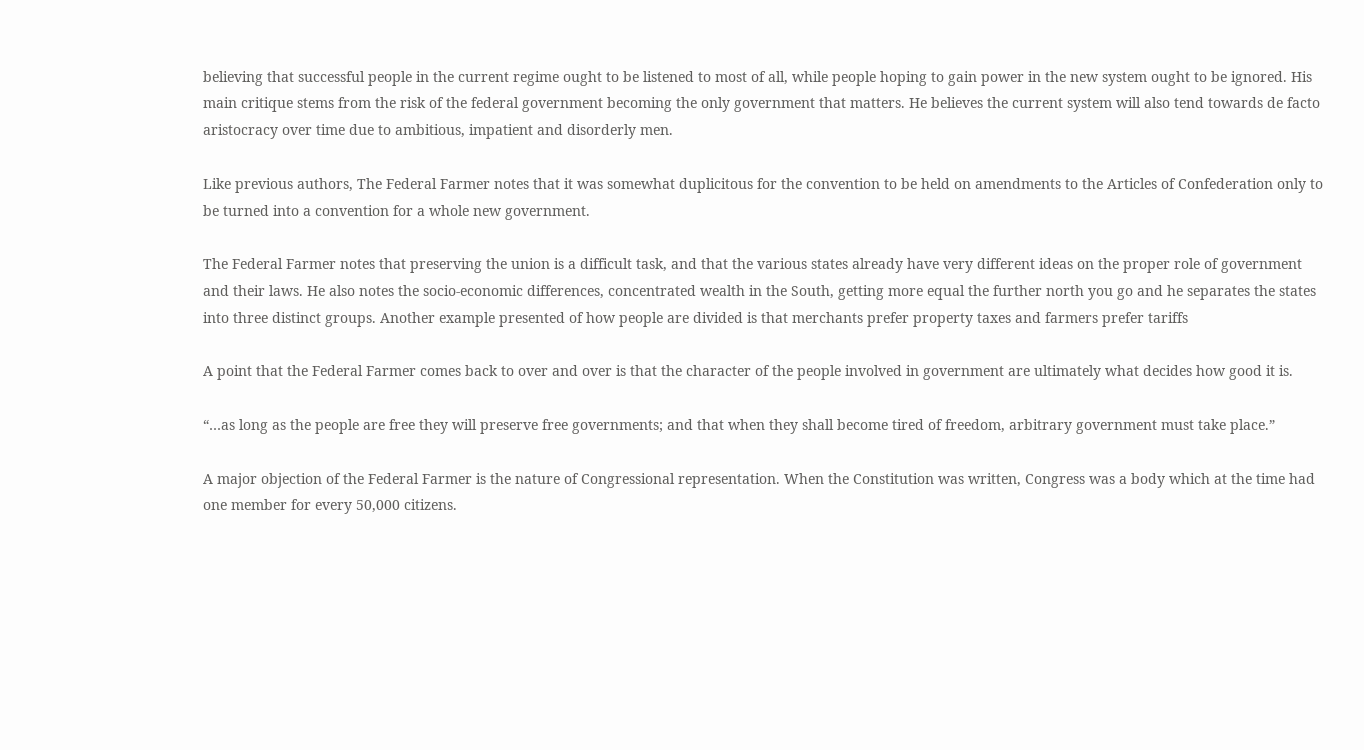believing that successful people in the current regime ought to be listened to most of all, while people hoping to gain power in the new system ought to be ignored. His main critique stems from the risk of the federal government becoming the only government that matters. He believes the current system will also tend towards de facto aristocracy over time due to ambitious, impatient and disorderly men.

Like previous authors, The Federal Farmer notes that it was somewhat duplicitous for the convention to be held on amendments to the Articles of Confederation only to be turned into a convention for a whole new government.

The Federal Farmer notes that preserving the union is a difficult task, and that the various states already have very different ideas on the proper role of government and their laws. He also notes the socio-economic differences, concentrated wealth in the South, getting more equal the further north you go and he separates the states into three distinct groups. Another example presented of how people are divided is that merchants prefer property taxes and farmers prefer tariffs

A point that the Federal Farmer comes back to over and over is that the character of the people involved in government are ultimately what decides how good it is.

“…as long as the people are free they will preserve free governments; and that when they shall become tired of freedom, arbitrary government must take place.”

A major objection of the Federal Farmer is the nature of Congressional representation. When the Constitution was written, Congress was a body which at the time had one member for every 50,000 citizens.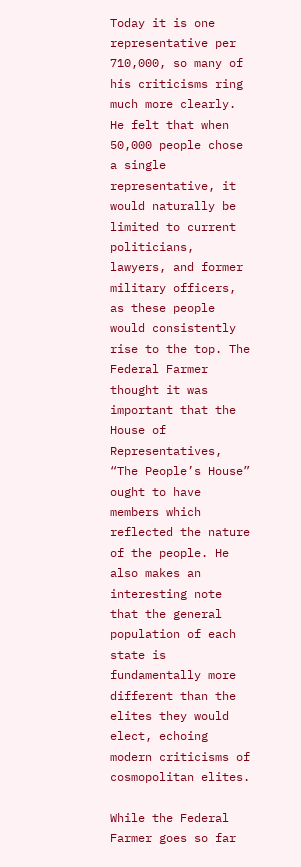Today it is one representative per 710,000, so many of his criticisms ring much more clearly. He felt that when 50,000 people chose a single representative, it would naturally be limited to current politicians, lawyers, and former military officers, as these people would consistently rise to the top. The Federal Farmer thought it was important that the House of Representatives, “The People’s House” ought to have members which reflected the nature of the people. He also makes an interesting note that the general population of each state is fundamentally more different than the elites they would elect, echoing modern criticisms of cosmopolitan elites.

While the Federal Farmer goes so far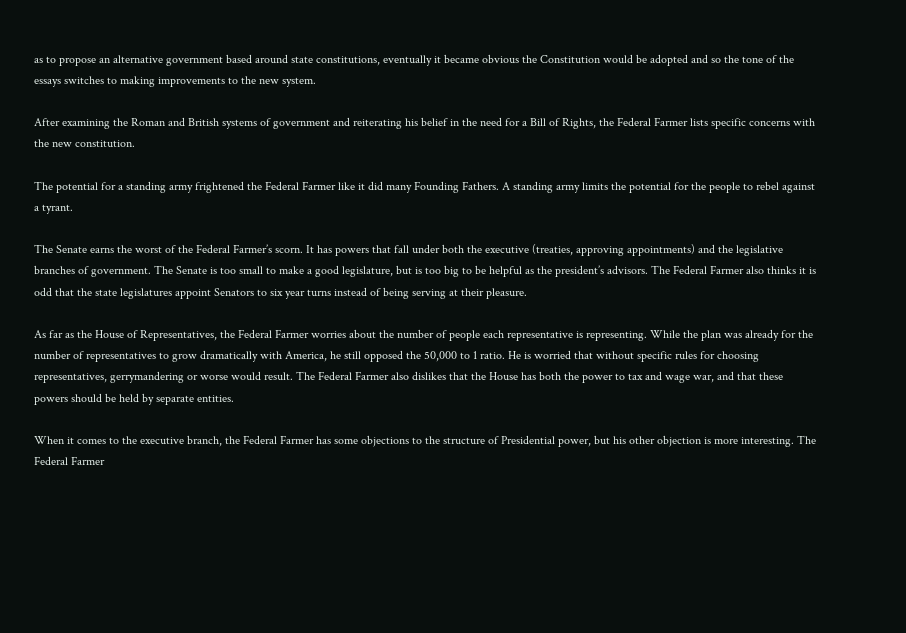as to propose an alternative government based around state constitutions, eventually it became obvious the Constitution would be adopted and so the tone of the essays switches to making improvements to the new system.

After examining the Roman and British systems of government and reiterating his belief in the need for a Bill of Rights, the Federal Farmer lists specific concerns with the new constitution.

The potential for a standing army frightened the Federal Farmer like it did many Founding Fathers. A standing army limits the potential for the people to rebel against a tyrant.

The Senate earns the worst of the Federal Farmer’s scorn. It has powers that fall under both the executive (treaties, approving appointments) and the legislative branches of government. The Senate is too small to make a good legislature, but is too big to be helpful as the president’s advisors. The Federal Farmer also thinks it is odd that the state legislatures appoint Senators to six year turns instead of being serving at their pleasure.

As far as the House of Representatives, the Federal Farmer worries about the number of people each representative is representing. While the plan was already for the number of representatives to grow dramatically with America, he still opposed the 50,000 to 1 ratio. He is worried that without specific rules for choosing representatives, gerrymandering or worse would result. The Federal Farmer also dislikes that the House has both the power to tax and wage war, and that these powers should be held by separate entities.

When it comes to the executive branch, the Federal Farmer has some objections to the structure of Presidential power, but his other objection is more interesting. The Federal Farmer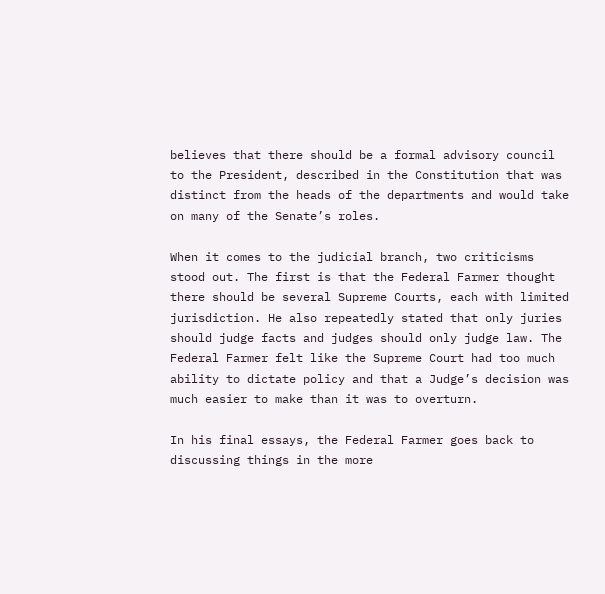believes that there should be a formal advisory council to the President, described in the Constitution that was distinct from the heads of the departments and would take on many of the Senate’s roles.

When it comes to the judicial branch, two criticisms stood out. The first is that the Federal Farmer thought there should be several Supreme Courts, each with limited jurisdiction. He also repeatedly stated that only juries should judge facts and judges should only judge law. The Federal Farmer felt like the Supreme Court had too much ability to dictate policy and that a Judge’s decision was much easier to make than it was to overturn.

In his final essays, the Federal Farmer goes back to discussing things in the more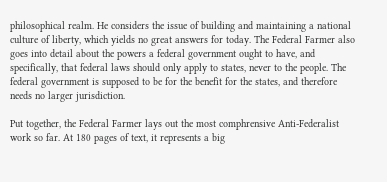philosophical realm. He considers the issue of building and maintaining a national culture of liberty, which yields no great answers for today. The Federal Farmer also goes into detail about the powers a federal government ought to have, and specifically, that federal laws should only apply to states, never to the people. The federal government is supposed to be for the benefit for the states, and therefore needs no larger jurisdiction.

Put together, the Federal Farmer lays out the most comphrensive Anti-Federalist work so far. At 180 pages of text, it represents a big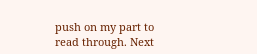push on my part to read through. Next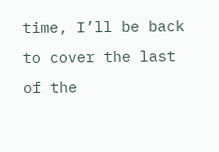time, I’ll be back to cover the last of the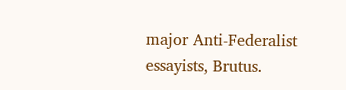major Anti-Federalist essayists, Brutus.